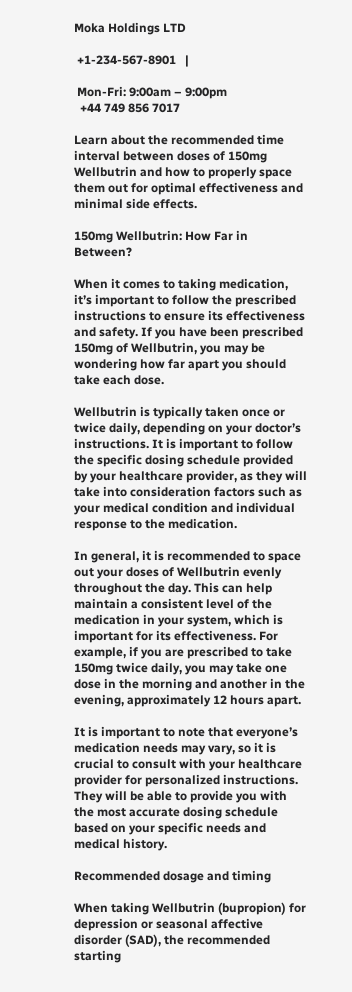Moka Holdings LTD

 +1-234-567-8901   |

 Mon-Fri: 9:00am – 9:00pm
  +44 749 856 7017

Learn about the recommended time interval between doses of 150mg Wellbutrin and how to properly space them out for optimal effectiveness and minimal side effects.

150mg Wellbutrin: How Far in Between?

When it comes to taking medication, it’s important to follow the prescribed instructions to ensure its effectiveness and safety. If you have been prescribed 150mg of Wellbutrin, you may be wondering how far apart you should take each dose.

Wellbutrin is typically taken once or twice daily, depending on your doctor’s instructions. It is important to follow the specific dosing schedule provided by your healthcare provider, as they will take into consideration factors such as your medical condition and individual response to the medication.

In general, it is recommended to space out your doses of Wellbutrin evenly throughout the day. This can help maintain a consistent level of the medication in your system, which is important for its effectiveness. For example, if you are prescribed to take 150mg twice daily, you may take one dose in the morning and another in the evening, approximately 12 hours apart.

It is important to note that everyone’s medication needs may vary, so it is crucial to consult with your healthcare provider for personalized instructions. They will be able to provide you with the most accurate dosing schedule based on your specific needs and medical history.

Recommended dosage and timing

When taking Wellbutrin (bupropion) for depression or seasonal affective disorder (SAD), the recommended starting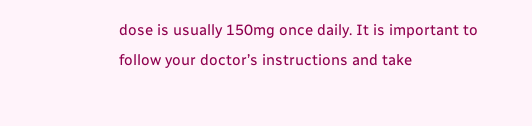dose is usually 150mg once daily. It is important to follow your doctor’s instructions and take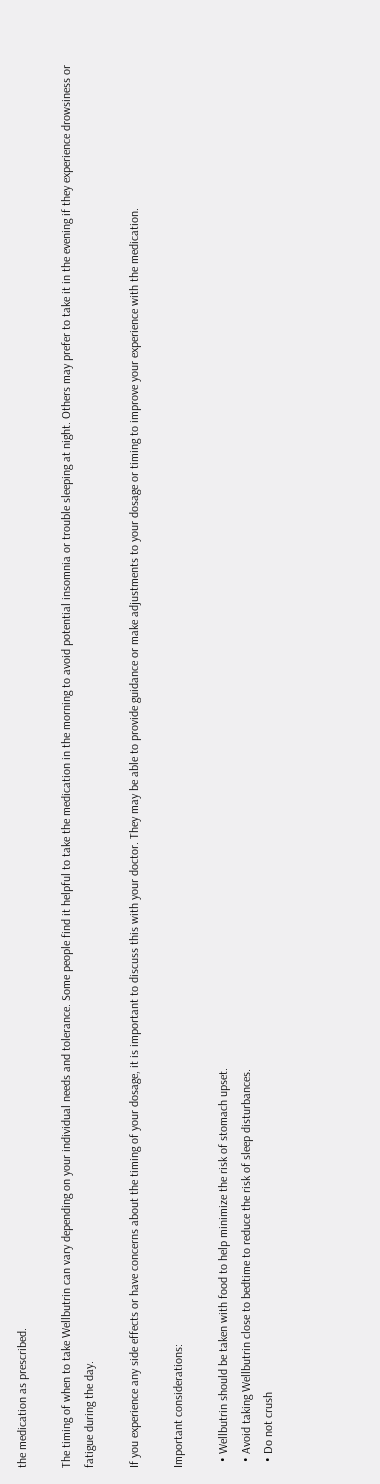the medication as prescribed.

The timing of when to take Wellbutrin can vary depending on your individual needs and tolerance. Some people find it helpful to take the medication in the morning to avoid potential insomnia or trouble sleeping at night. Others may prefer to take it in the evening if they experience drowsiness or fatigue during the day.

If you experience any side effects or have concerns about the timing of your dosage, it is important to discuss this with your doctor. They may be able to provide guidance or make adjustments to your dosage or timing to improve your experience with the medication.

Important considerations:

  • Wellbutrin should be taken with food to help minimize the risk of stomach upset.
  • Avoid taking Wellbutrin close to bedtime to reduce the risk of sleep disturbances.
  • Do not crush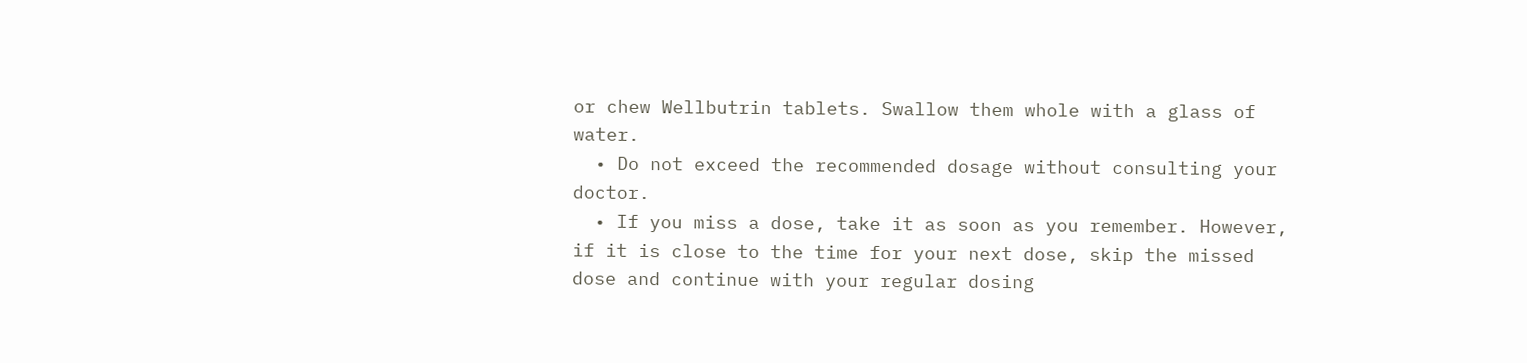or chew Wellbutrin tablets. Swallow them whole with a glass of water.
  • Do not exceed the recommended dosage without consulting your doctor.
  • If you miss a dose, take it as soon as you remember. However, if it is close to the time for your next dose, skip the missed dose and continue with your regular dosing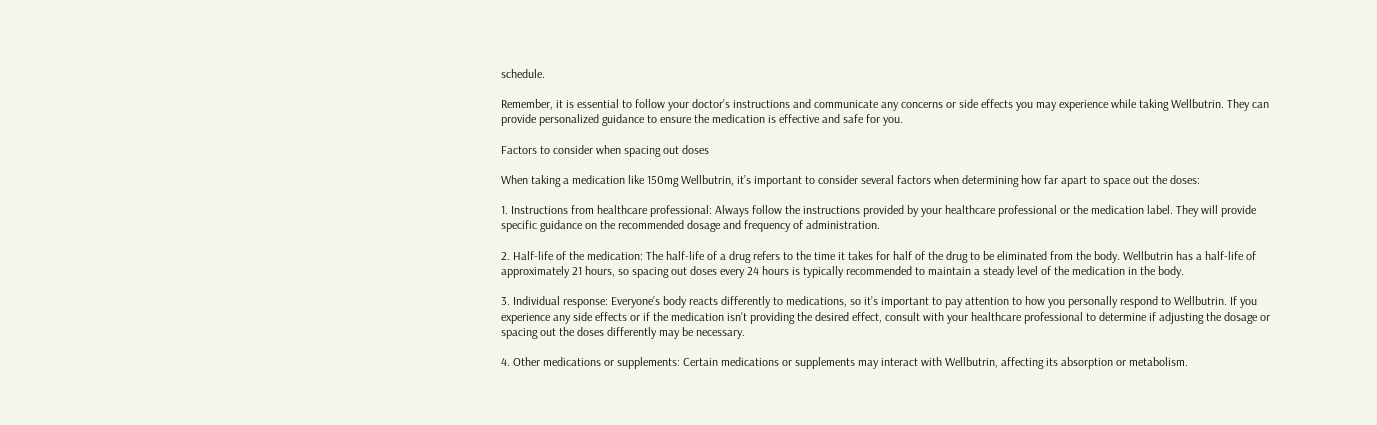schedule.

Remember, it is essential to follow your doctor’s instructions and communicate any concerns or side effects you may experience while taking Wellbutrin. They can provide personalized guidance to ensure the medication is effective and safe for you.

Factors to consider when spacing out doses

When taking a medication like 150mg Wellbutrin, it’s important to consider several factors when determining how far apart to space out the doses:

1. Instructions from healthcare professional: Always follow the instructions provided by your healthcare professional or the medication label. They will provide specific guidance on the recommended dosage and frequency of administration.

2. Half-life of the medication: The half-life of a drug refers to the time it takes for half of the drug to be eliminated from the body. Wellbutrin has a half-life of approximately 21 hours, so spacing out doses every 24 hours is typically recommended to maintain a steady level of the medication in the body.

3. Individual response: Everyone’s body reacts differently to medications, so it’s important to pay attention to how you personally respond to Wellbutrin. If you experience any side effects or if the medication isn’t providing the desired effect, consult with your healthcare professional to determine if adjusting the dosage or spacing out the doses differently may be necessary.

4. Other medications or supplements: Certain medications or supplements may interact with Wellbutrin, affecting its absorption or metabolism.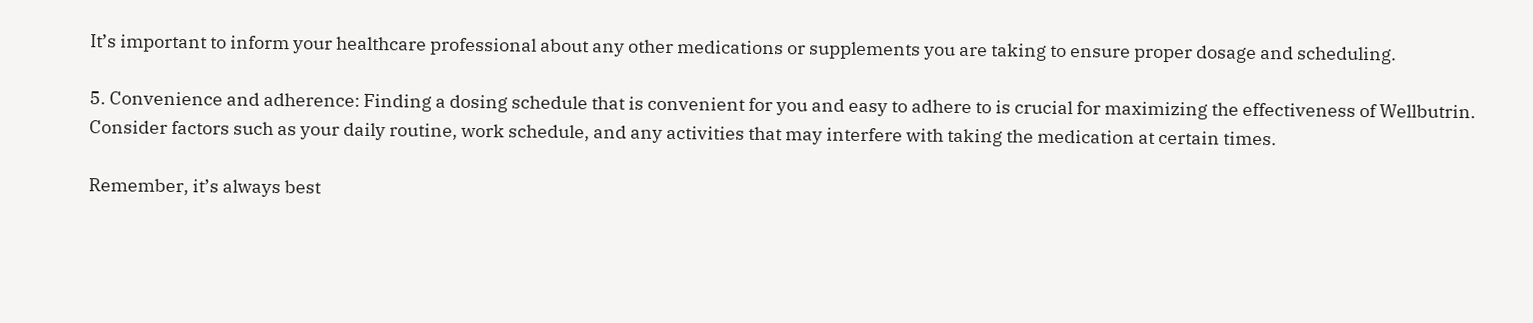It’s important to inform your healthcare professional about any other medications or supplements you are taking to ensure proper dosage and scheduling.

5. Convenience and adherence: Finding a dosing schedule that is convenient for you and easy to adhere to is crucial for maximizing the effectiveness of Wellbutrin. Consider factors such as your daily routine, work schedule, and any activities that may interfere with taking the medication at certain times.

Remember, it’s always best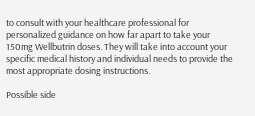to consult with your healthcare professional for personalized guidance on how far apart to take your 150mg Wellbutrin doses. They will take into account your specific medical history and individual needs to provide the most appropriate dosing instructions.

Possible side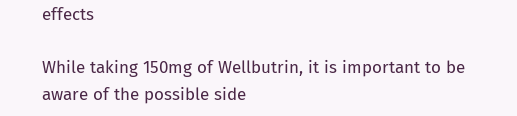effects

While taking 150mg of Wellbutrin, it is important to be aware of the possible side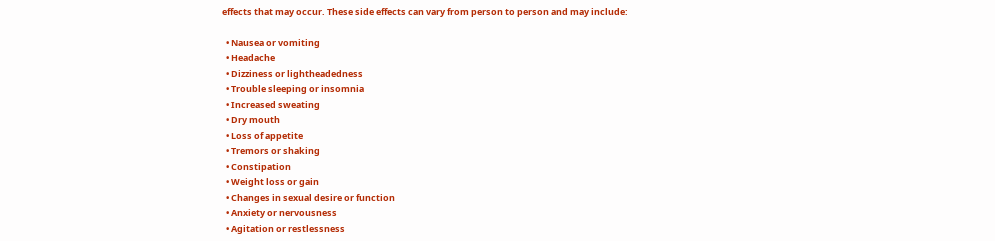effects that may occur. These side effects can vary from person to person and may include:

  • Nausea or vomiting
  • Headache
  • Dizziness or lightheadedness
  • Trouble sleeping or insomnia
  • Increased sweating
  • Dry mouth
  • Loss of appetite
  • Tremors or shaking
  • Constipation
  • Weight loss or gain
  • Changes in sexual desire or function
  • Anxiety or nervousness
  • Agitation or restlessness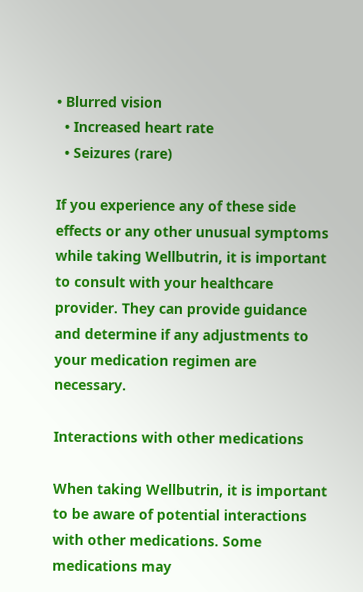• Blurred vision
  • Increased heart rate
  • Seizures (rare)

If you experience any of these side effects or any other unusual symptoms while taking Wellbutrin, it is important to consult with your healthcare provider. They can provide guidance and determine if any adjustments to your medication regimen are necessary.

Interactions with other medications

When taking Wellbutrin, it is important to be aware of potential interactions with other medications. Some medications may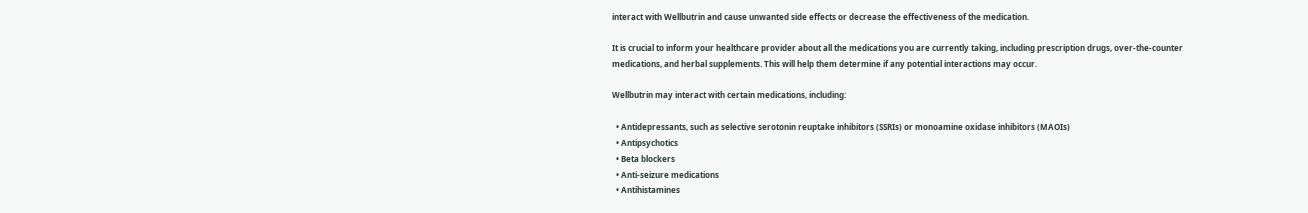interact with Wellbutrin and cause unwanted side effects or decrease the effectiveness of the medication.

It is crucial to inform your healthcare provider about all the medications you are currently taking, including prescription drugs, over-the-counter medications, and herbal supplements. This will help them determine if any potential interactions may occur.

Wellbutrin may interact with certain medications, including:

  • Antidepressants, such as selective serotonin reuptake inhibitors (SSRIs) or monoamine oxidase inhibitors (MAOIs)
  • Antipsychotics
  • Beta blockers
  • Anti-seizure medications
  • Antihistamines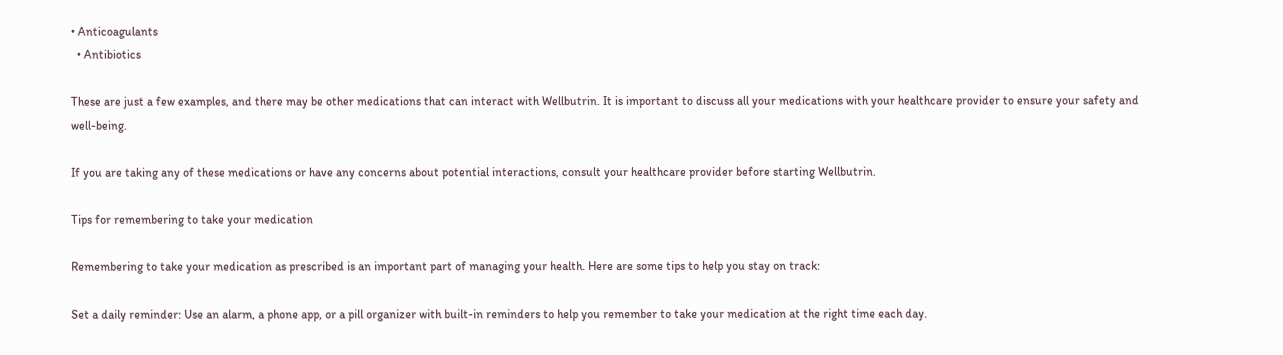• Anticoagulants
  • Antibiotics

These are just a few examples, and there may be other medications that can interact with Wellbutrin. It is important to discuss all your medications with your healthcare provider to ensure your safety and well-being.

If you are taking any of these medications or have any concerns about potential interactions, consult your healthcare provider before starting Wellbutrin.

Tips for remembering to take your medication

Remembering to take your medication as prescribed is an important part of managing your health. Here are some tips to help you stay on track:

Set a daily reminder: Use an alarm, a phone app, or a pill organizer with built-in reminders to help you remember to take your medication at the right time each day.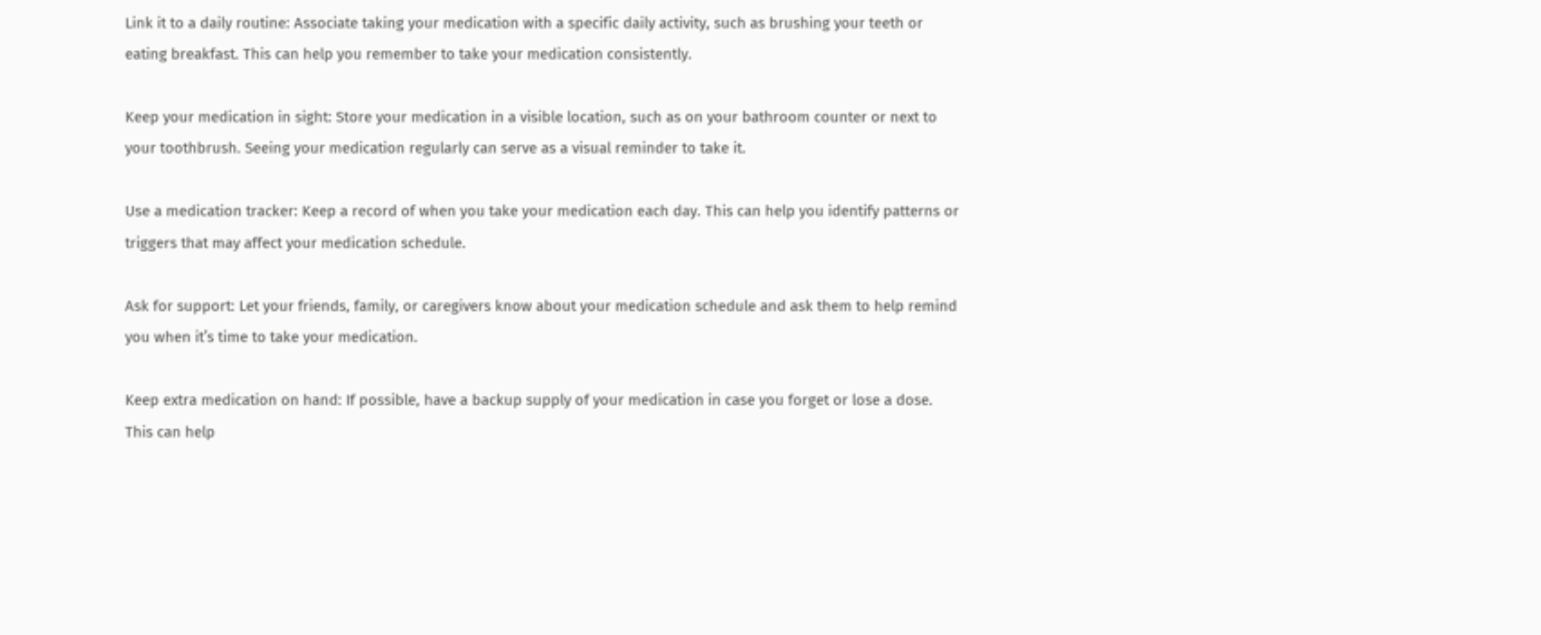Link it to a daily routine: Associate taking your medication with a specific daily activity, such as brushing your teeth or eating breakfast. This can help you remember to take your medication consistently.

Keep your medication in sight: Store your medication in a visible location, such as on your bathroom counter or next to your toothbrush. Seeing your medication regularly can serve as a visual reminder to take it.

Use a medication tracker: Keep a record of when you take your medication each day. This can help you identify patterns or triggers that may affect your medication schedule.

Ask for support: Let your friends, family, or caregivers know about your medication schedule and ask them to help remind you when it’s time to take your medication.

Keep extra medication on hand: If possible, have a backup supply of your medication in case you forget or lose a dose. This can help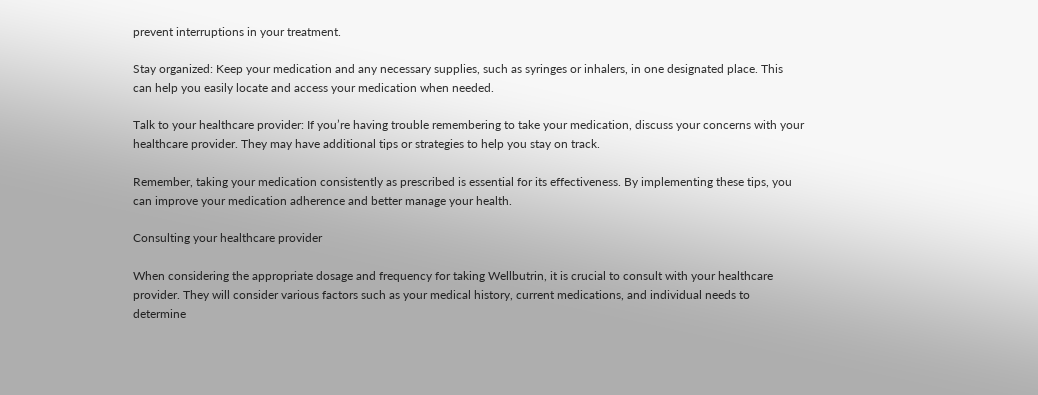prevent interruptions in your treatment.

Stay organized: Keep your medication and any necessary supplies, such as syringes or inhalers, in one designated place. This can help you easily locate and access your medication when needed.

Talk to your healthcare provider: If you’re having trouble remembering to take your medication, discuss your concerns with your healthcare provider. They may have additional tips or strategies to help you stay on track.

Remember, taking your medication consistently as prescribed is essential for its effectiveness. By implementing these tips, you can improve your medication adherence and better manage your health.

Consulting your healthcare provider

When considering the appropriate dosage and frequency for taking Wellbutrin, it is crucial to consult with your healthcare provider. They will consider various factors such as your medical history, current medications, and individual needs to determine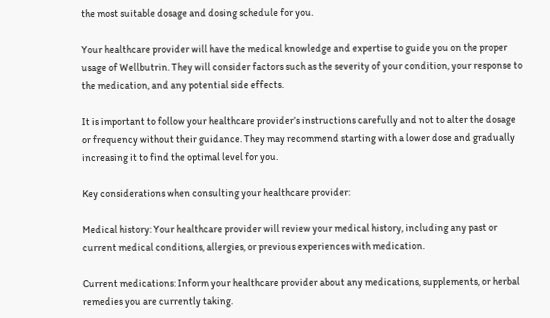the most suitable dosage and dosing schedule for you.

Your healthcare provider will have the medical knowledge and expertise to guide you on the proper usage of Wellbutrin. They will consider factors such as the severity of your condition, your response to the medication, and any potential side effects.

It is important to follow your healthcare provider’s instructions carefully and not to alter the dosage or frequency without their guidance. They may recommend starting with a lower dose and gradually increasing it to find the optimal level for you.

Key considerations when consulting your healthcare provider:

Medical history: Your healthcare provider will review your medical history, including any past or current medical conditions, allergies, or previous experiences with medication.

Current medications: Inform your healthcare provider about any medications, supplements, or herbal remedies you are currently taking.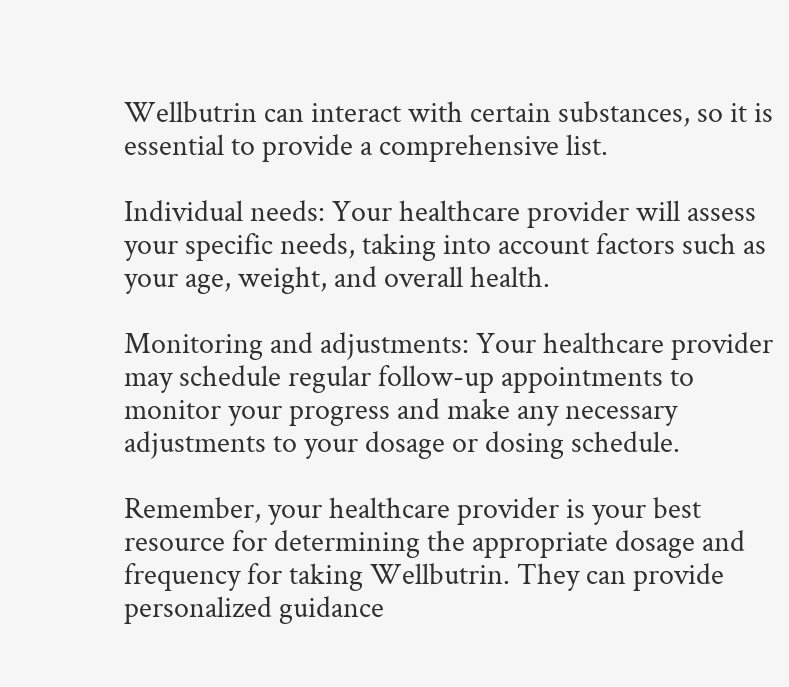Wellbutrin can interact with certain substances, so it is essential to provide a comprehensive list.

Individual needs: Your healthcare provider will assess your specific needs, taking into account factors such as your age, weight, and overall health.

Monitoring and adjustments: Your healthcare provider may schedule regular follow-up appointments to monitor your progress and make any necessary adjustments to your dosage or dosing schedule.

Remember, your healthcare provider is your best resource for determining the appropriate dosage and frequency for taking Wellbutrin. They can provide personalized guidance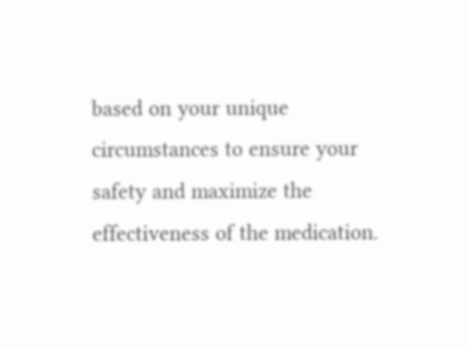based on your unique circumstances to ensure your safety and maximize the effectiveness of the medication.